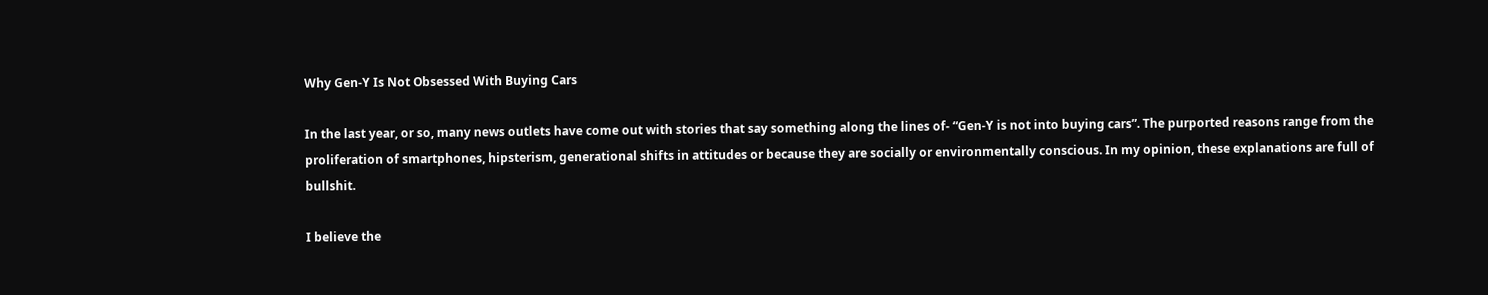Why Gen-Y Is Not Obsessed With Buying Cars

In the last year, or so, many news outlets have come out with stories that say something along the lines of- “Gen-Y is not into buying cars”. The purported reasons range from the proliferation of smartphones, hipsterism, generational shifts in attitudes or because they are socially or environmentally conscious. In my opinion, these explanations are full of bullshit.

I believe the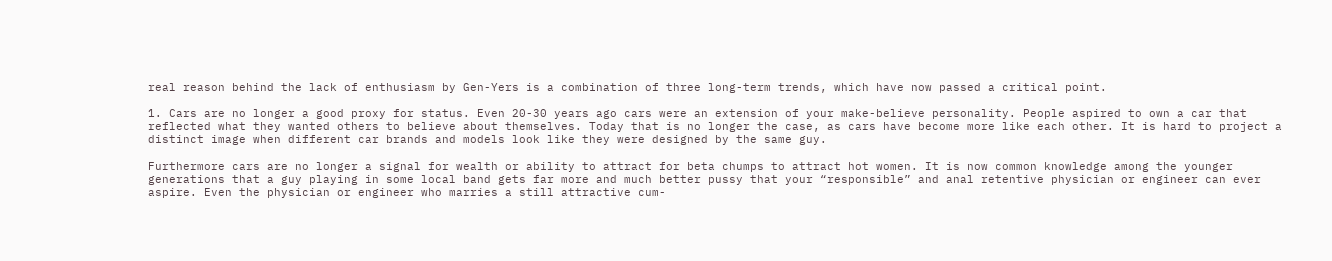real reason behind the lack of enthusiasm by Gen-Yers is a combination of three long-term trends, which have now passed a critical point.

1. Cars are no longer a good proxy for status. Even 20-30 years ago cars were an extension of your make-believe personality. People aspired to own a car that reflected what they wanted others to believe about themselves. Today that is no longer the case, as cars have become more like each other. It is hard to project a distinct image when different car brands and models look like they were designed by the same guy.

Furthermore cars are no longer a signal for wealth or ability to attract for beta chumps to attract hot women. It is now common knowledge among the younger generations that a guy playing in some local band gets far more and much better pussy that your “responsible” and anal retentive physician or engineer can ever aspire. Even the physician or engineer who marries a still attractive cum-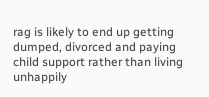rag is likely to end up getting dumped, divorced and paying child support rather than living unhappily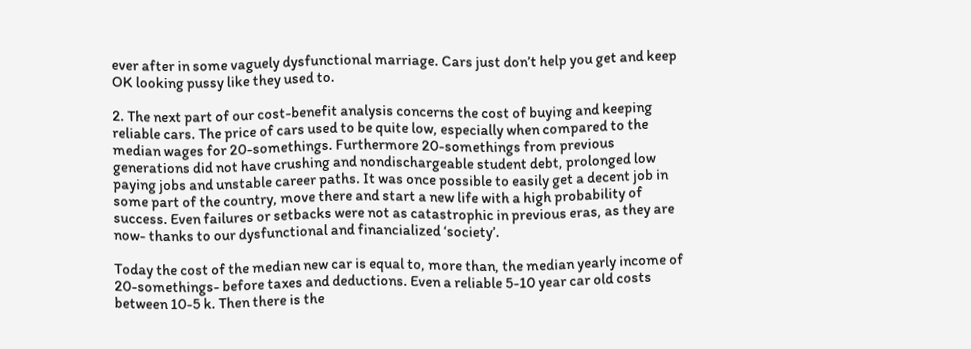ever after in some vaguely dysfunctional marriage. Cars just don’t help you get and keep OK looking pussy like they used to.

2. The next part of our cost-benefit analysis concerns the cost of buying and keeping reliable cars. The price of cars used to be quite low, especially when compared to the median wages for 20-somethings. Furthermore 20-somethings from previous generations did not have crushing and nondischargeable student debt, prolonged low paying jobs and unstable career paths. It was once possible to easily get a decent job in some part of the country, move there and start a new life with a high probability of success. Even failures or setbacks were not as catastrophic in previous eras, as they are now- thanks to our dysfunctional and financialized ‘society’.

Today the cost of the median new car is equal to, more than, the median yearly income of 20-somethings- before taxes and deductions. Even a reliable 5-10 year car old costs between 10-5 k. Then there is the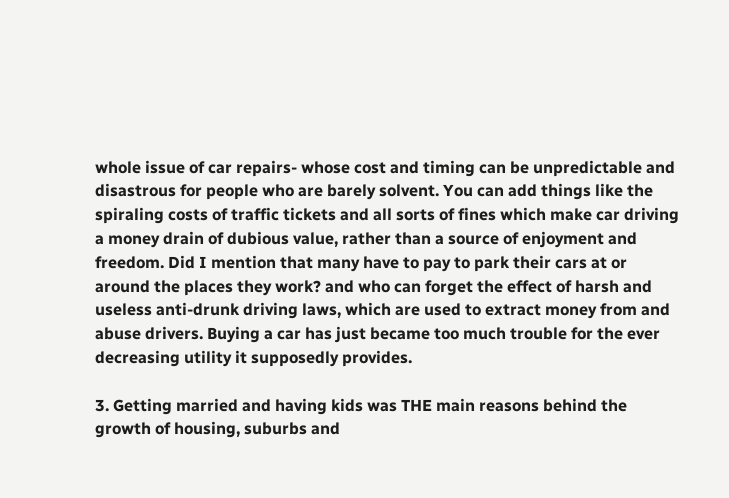whole issue of car repairs- whose cost and timing can be unpredictable and disastrous for people who are barely solvent. You can add things like the spiraling costs of traffic tickets and all sorts of fines which make car driving a money drain of dubious value, rather than a source of enjoyment and freedom. Did I mention that many have to pay to park their cars at or around the places they work? and who can forget the effect of harsh and useless anti-drunk driving laws, which are used to extract money from and abuse drivers. Buying a car has just became too much trouble for the ever decreasing utility it supposedly provides.

3. Getting married and having kids was THE main reasons behind the growth of housing, suburbs and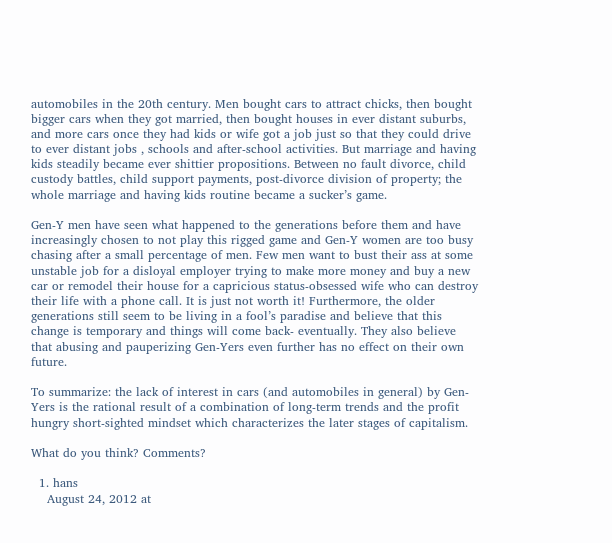automobiles in the 20th century. Men bought cars to attract chicks, then bought bigger cars when they got married, then bought houses in ever distant suburbs, and more cars once they had kids or wife got a job just so that they could drive to ever distant jobs , schools and after-school activities. But marriage and having kids steadily became ever shittier propositions. Between no fault divorce, child custody battles, child support payments, post-divorce division of property; the whole marriage and having kids routine became a sucker’s game.

Gen-Y men have seen what happened to the generations before them and have increasingly chosen to not play this rigged game and Gen-Y women are too busy chasing after a small percentage of men. Few men want to bust their ass at some unstable job for a disloyal employer trying to make more money and buy a new car or remodel their house for a capricious status-obsessed wife who can destroy their life with a phone call. It is just not worth it! Furthermore, the older generations still seem to be living in a fool’s paradise and believe that this change is temporary and things will come back- eventually. They also believe that abusing and pauperizing Gen-Yers even further has no effect on their own future.

To summarize: the lack of interest in cars (and automobiles in general) by Gen-Yers is the rational result of a combination of long-term trends and the profit hungry short-sighted mindset which characterizes the later stages of capitalism.

What do you think? Comments?

  1. hans
    August 24, 2012 at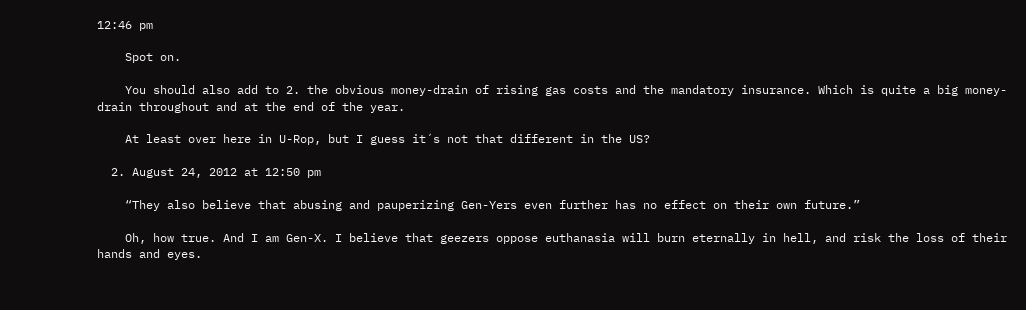12:46 pm

    Spot on.

    You should also add to 2. the obvious money-drain of rising gas costs and the mandatory insurance. Which is quite a big money-drain throughout and at the end of the year.

    At least over here in U-Rop, but I guess it´s not that different in the US?

  2. August 24, 2012 at 12:50 pm

    “They also believe that abusing and pauperizing Gen-Yers even further has no effect on their own future.”

    Oh, how true. And I am Gen-X. I believe that geezers oppose euthanasia will burn eternally in hell, and risk the loss of their hands and eyes.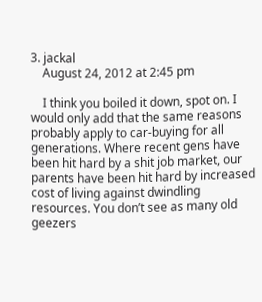3. jackal
    August 24, 2012 at 2:45 pm

    I think you boiled it down, spot on. I would only add that the same reasons probably apply to car-buying for all generations. Where recent gens have been hit hard by a shit job market, our parents have been hit hard by increased cost of living against dwindling resources. You don’t see as many old geezers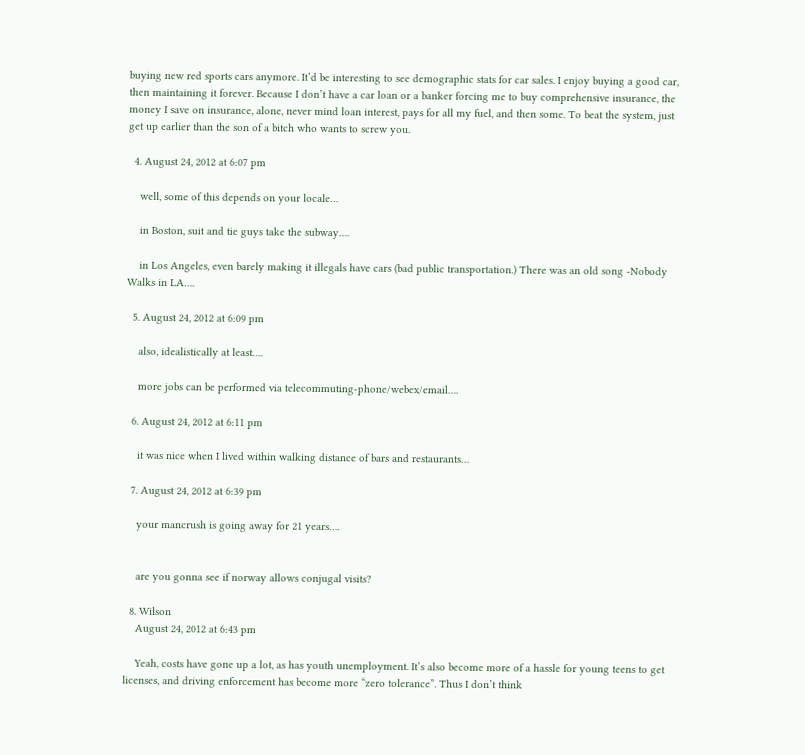buying new red sports cars anymore. It’d be interesting to see demographic stats for car sales. I enjoy buying a good car, then maintaining it forever. Because I don’t have a car loan or a banker forcing me to buy comprehensive insurance, the money I save on insurance, alone, never mind loan interest, pays for all my fuel, and then some. To beat the system, just get up earlier than the son of a bitch who wants to screw you.

  4. August 24, 2012 at 6:07 pm

    well, some of this depends on your locale…

    in Boston, suit and tie guys take the subway….

    in Los Angeles, even barely making it illegals have cars (bad public transportation.) There was an old song -Nobody Walks in LA….

  5. August 24, 2012 at 6:09 pm

    also, idealistically at least….

    more jobs can be performed via telecommuting-phone/webex/email….

  6. August 24, 2012 at 6:11 pm

    it was nice when I lived within walking distance of bars and restaurants…

  7. August 24, 2012 at 6:39 pm

    your mancrush is going away for 21 years….


    are you gonna see if norway allows conjugal visits?

  8. Wilson
    August 24, 2012 at 6:43 pm

    Yeah, costs have gone up a lot, as has youth unemployment. It’s also become more of a hassle for young teens to get licenses, and driving enforcement has become more “zero tolerance”. Thus I don’t think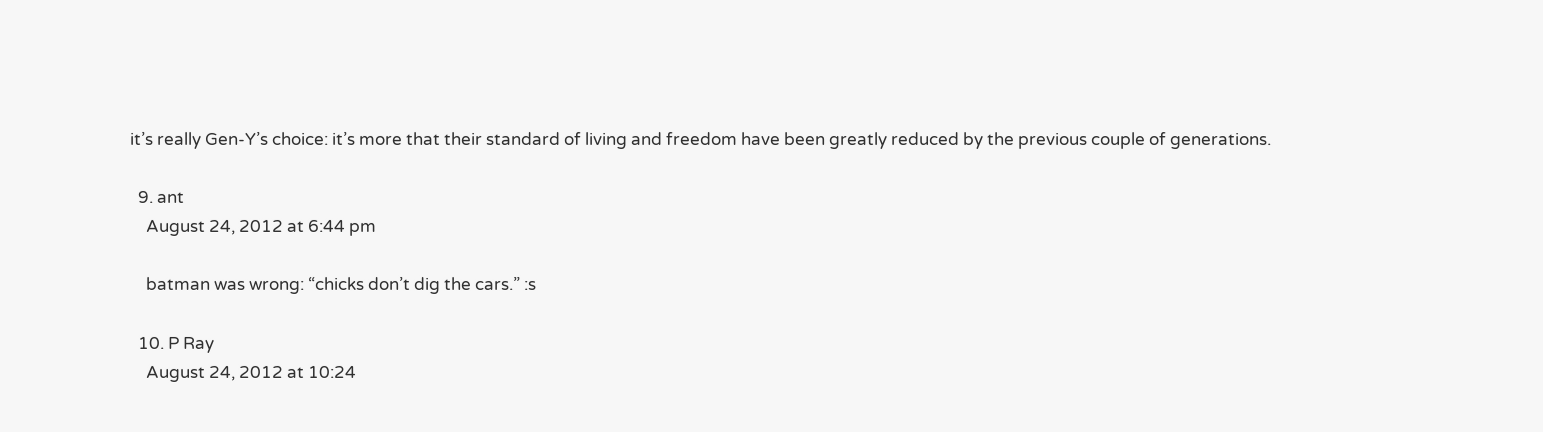it’s really Gen-Y’s choice: it’s more that their standard of living and freedom have been greatly reduced by the previous couple of generations.

  9. ant
    August 24, 2012 at 6:44 pm

    batman was wrong: “chicks don’t dig the cars.” :s

  10. P Ray
    August 24, 2012 at 10:24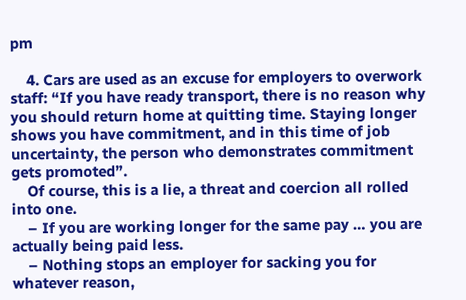pm

    4. Cars are used as an excuse for employers to overwork staff: “If you have ready transport, there is no reason why you should return home at quitting time. Staying longer shows you have commitment, and in this time of job uncertainty, the person who demonstrates commitment gets promoted”.
    Of course, this is a lie, a threat and coercion all rolled into one.
    – If you are working longer for the same pay … you are actually being paid less.
    – Nothing stops an employer for sacking you for whatever reason,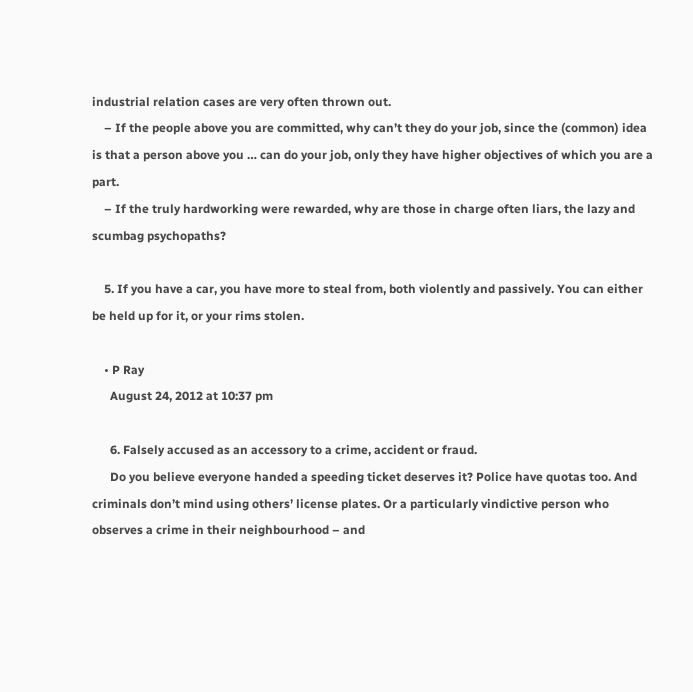industrial relation cases are very often thrown out.
    – If the people above you are committed, why can’t they do your job, since the (common) idea is that a person above you … can do your job, only they have higher objectives of which you are a part.
    – If the truly hardworking were rewarded, why are those in charge often liars, the lazy and scumbag psychopaths?

    5. If you have a car, you have more to steal from, both violently and passively. You can either be held up for it, or your rims stolen.

    • P Ray
      August 24, 2012 at 10:37 pm

      6. Falsely accused as an accessory to a crime, accident or fraud.
      Do you believe everyone handed a speeding ticket deserves it? Police have quotas too. And criminals don’t mind using others’ license plates. Or a particularly vindictive person who observes a crime in their neighbourhood – and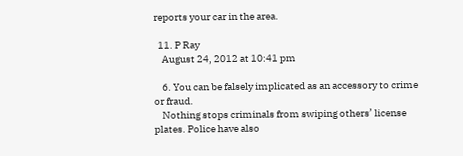reports your car in the area.

  11. P Ray
    August 24, 2012 at 10:41 pm

    6. You can be falsely implicated as an accessory to crime or fraud.
    Nothing stops criminals from swiping others’ license plates. Police have also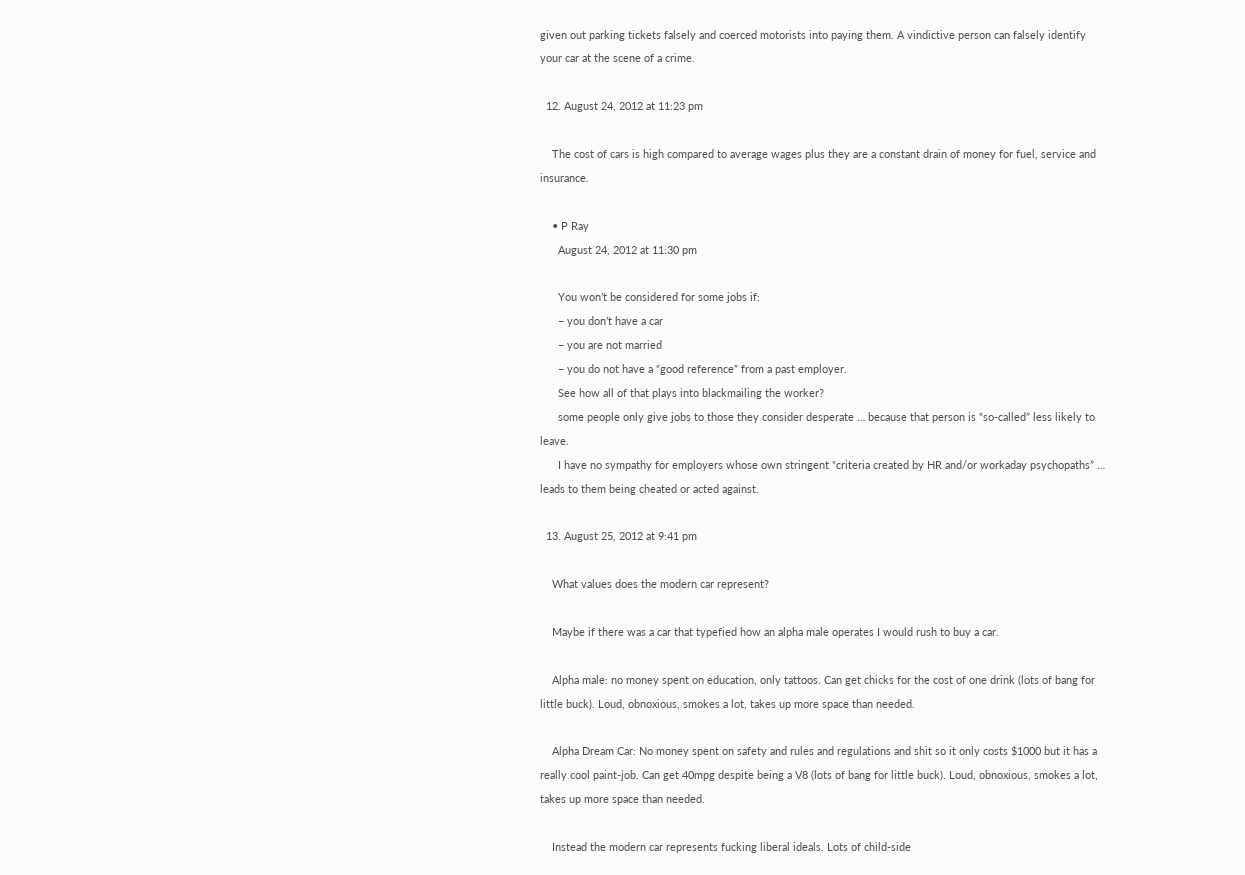given out parking tickets falsely and coerced motorists into paying them. A vindictive person can falsely identify your car at the scene of a crime.

  12. August 24, 2012 at 11:23 pm

    The cost of cars is high compared to average wages plus they are a constant drain of money for fuel, service and insurance.

    • P Ray
      August 24, 2012 at 11:30 pm

      You won’t be considered for some jobs if:
      – you don’t have a car
      – you are not married
      – you do not have a “good reference” from a past employer.
      See how all of that plays into blackmailing the worker?
      some people only give jobs to those they consider desperate … because that person is “so-called” less likely to leave.
      I have no sympathy for employers whose own stringent “criteria created by HR and/or workaday psychopaths” … leads to them being cheated or acted against.

  13. August 25, 2012 at 9:41 pm

    What values does the modern car represent?

    Maybe if there was a car that typefied how an alpha male operates I would rush to buy a car.

    Alpha male: no money spent on education, only tattoos. Can get chicks for the cost of one drink (lots of bang for little buck). Loud, obnoxious, smokes a lot, takes up more space than needed.

    Alpha Dream Car: No money spent on safety and rules and regulations and shit so it only costs $1000 but it has a really cool paint-job. Can get 40mpg despite being a V8 (lots of bang for little buck). Loud, obnoxious, smokes a lot, takes up more space than needed.

    Instead the modern car represents fucking liberal ideals. Lots of child-side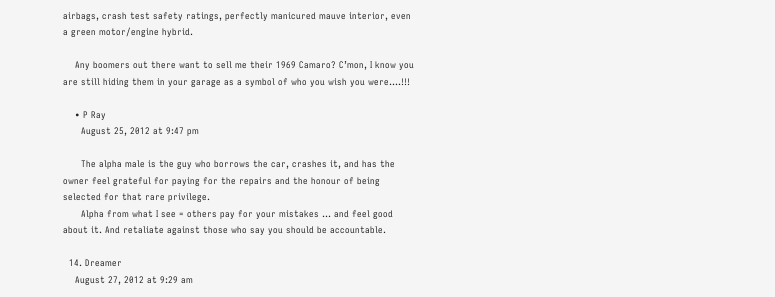airbags, crash test safety ratings, perfectly manicured mauve interior, even a green motor/engine hybrid.

    Any boomers out there want to sell me their 1969 Camaro? C’mon, I know you are still hiding them in your garage as a symbol of who you wish you were….!!!

    • P Ray
      August 25, 2012 at 9:47 pm

      The alpha male is the guy who borrows the car, crashes it, and has the owner feel grateful for paying for the repairs and the honour of being selected for that rare privilege.
      Alpha from what I see = others pay for your mistakes … and feel good about it. And retaliate against those who say you should be accountable.

  14. Dreamer
    August 27, 2012 at 9:29 am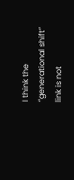I think the “generational shift” link is not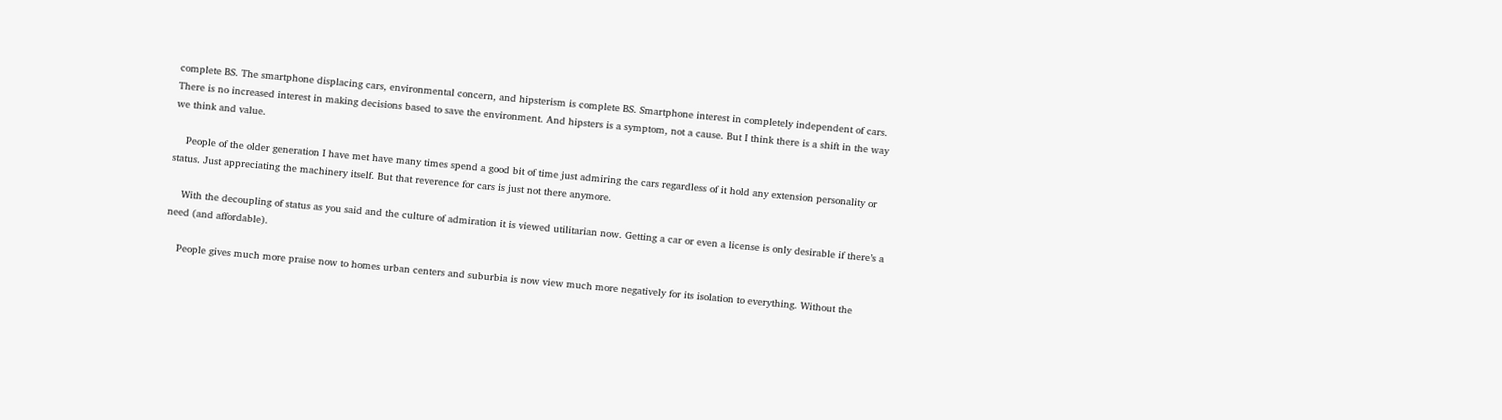complete BS. The smartphone displacing cars, environmental concern, and hipsterism is complete BS. Smartphone interest in completely independent of cars. There is no increased interest in making decisions based to save the environment. And hipsters is a symptom, not a cause. But I think there is a shift in the way we think and value.

    People of the older generation I have met have many times spend a good bit of time just admiring the cars regardless of it hold any extension personality or status. Just appreciating the machinery itself. But that reverence for cars is just not there anymore.

    With the decoupling of status as you said and the culture of admiration it is viewed utilitarian now. Getting a car or even a license is only desirable if there’s a need (and affordable).

    People gives much more praise now to homes urban centers and suburbia is now view much more negatively for its isolation to everything. Without the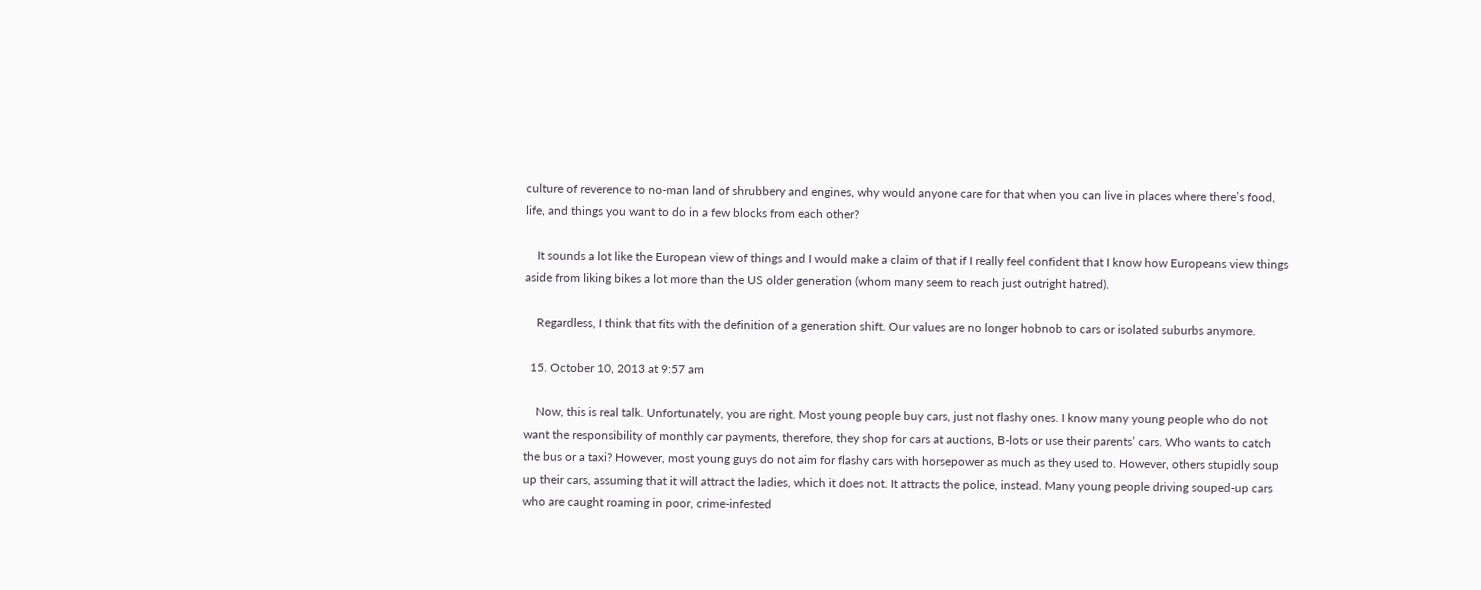culture of reverence to no-man land of shrubbery and engines, why would anyone care for that when you can live in places where there’s food, life, and things you want to do in a few blocks from each other?

    It sounds a lot like the European view of things and I would make a claim of that if I really feel confident that I know how Europeans view things aside from liking bikes a lot more than the US older generation (whom many seem to reach just outright hatred).

    Regardless, I think that fits with the definition of a generation shift. Our values are no longer hobnob to cars or isolated suburbs anymore.

  15. October 10, 2013 at 9:57 am

    Now, this is real talk. Unfortunately, you are right. Most young people buy cars, just not flashy ones. I know many young people who do not want the responsibility of monthly car payments, therefore, they shop for cars at auctions, B-lots or use their parents’ cars. Who wants to catch the bus or a taxi? However, most young guys do not aim for flashy cars with horsepower as much as they used to. However, others stupidly soup up their cars, assuming that it will attract the ladies, which it does not. It attracts the police, instead. Many young people driving souped-up cars who are caught roaming in poor, crime-infested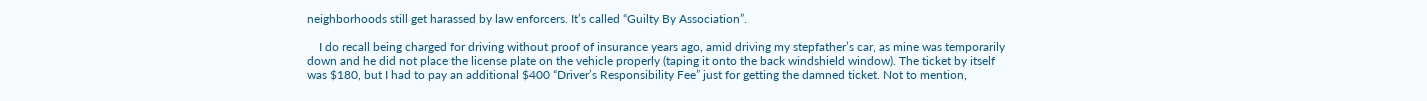neighborhoods still get harassed by law enforcers. It’s called “Guilty By Association”.

    I do recall being charged for driving without proof of insurance years ago, amid driving my stepfather’s car, as mine was temporarily down and he did not place the license plate on the vehicle properly (taping it onto the back windshield window). The ticket by itself was $180, but I had to pay an additional $400 “Driver’s Responsibility Fee” just for getting the damned ticket. Not to mention,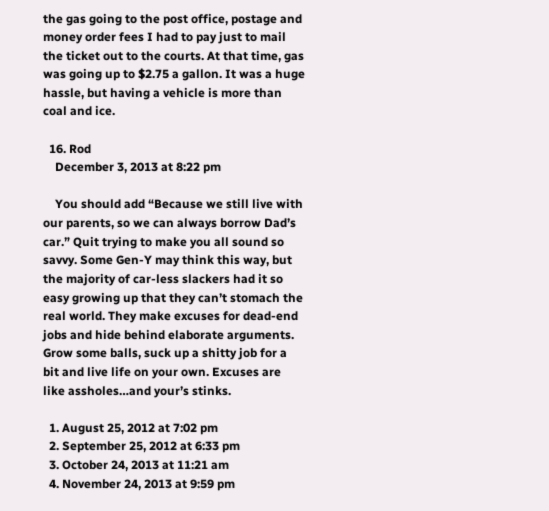the gas going to the post office, postage and money order fees I had to pay just to mail the ticket out to the courts. At that time, gas was going up to $2.75 a gallon. It was a huge hassle, but having a vehicle is more than coal and ice.

  16. Rod
    December 3, 2013 at 8:22 pm

    You should add “Because we still live with our parents, so we can always borrow Dad’s car.” Quit trying to make you all sound so savvy. Some Gen-Y may think this way, but the majority of car-less slackers had it so easy growing up that they can’t stomach the real world. They make excuses for dead-end jobs and hide behind elaborate arguments. Grow some balls, suck up a shitty job for a bit and live life on your own. Excuses are like assholes…and your’s stinks.

  1. August 25, 2012 at 7:02 pm
  2. September 25, 2012 at 6:33 pm
  3. October 24, 2013 at 11:21 am
  4. November 24, 2013 at 9:59 pm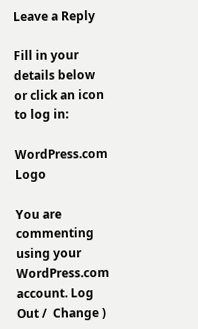Leave a Reply

Fill in your details below or click an icon to log in:

WordPress.com Logo

You are commenting using your WordPress.com account. Log Out /  Change )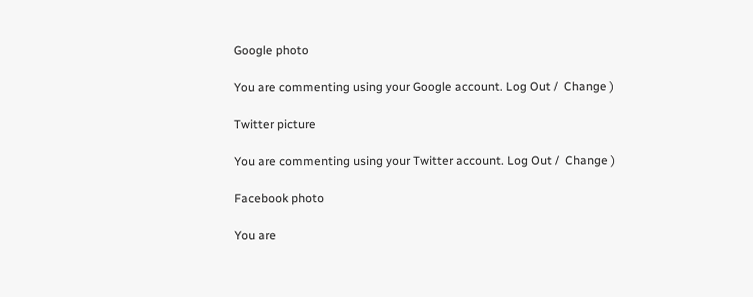Google photo

You are commenting using your Google account. Log Out /  Change )

Twitter picture

You are commenting using your Twitter account. Log Out /  Change )

Facebook photo

You are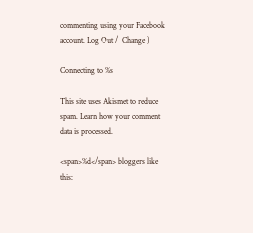commenting using your Facebook account. Log Out /  Change )

Connecting to %s

This site uses Akismet to reduce spam. Learn how your comment data is processed.

<span>%d</span> bloggers like this: